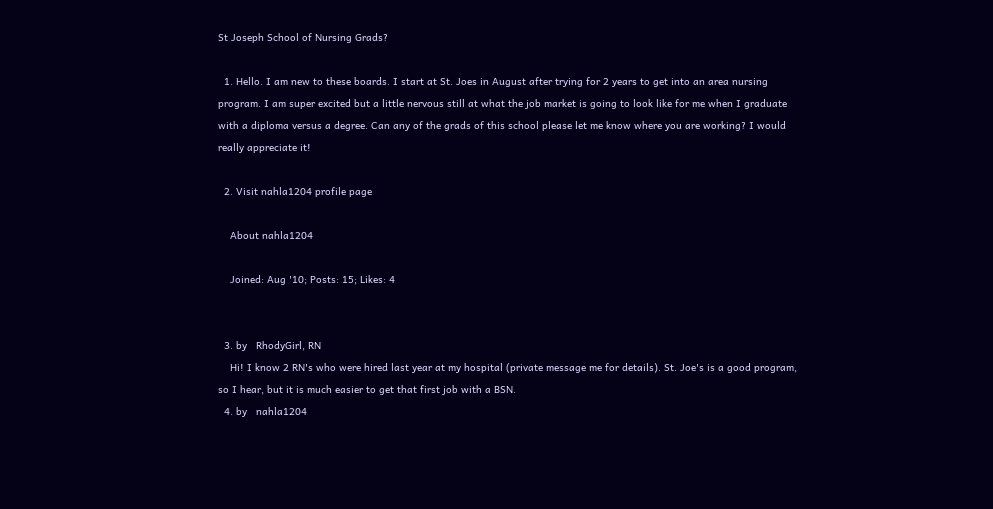St Joseph School of Nursing Grads?

  1. Hello. I am new to these boards. I start at St. Joes in August after trying for 2 years to get into an area nursing program. I am super excited but a little nervous still at what the job market is going to look like for me when I graduate with a diploma versus a degree. Can any of the grads of this school please let me know where you are working? I would really appreciate it!

  2. Visit nahla1204 profile page

    About nahla1204

    Joined: Aug '10; Posts: 15; Likes: 4


  3. by   RhodyGirl, RN
    Hi! I know 2 RN's who were hired last year at my hospital (private message me for details). St. Joe's is a good program, so I hear, but it is much easier to get that first job with a BSN.
  4. by   nahla1204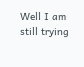Well I am still trying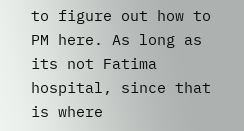to figure out how to PM here. As long as its not Fatima hospital, since that is where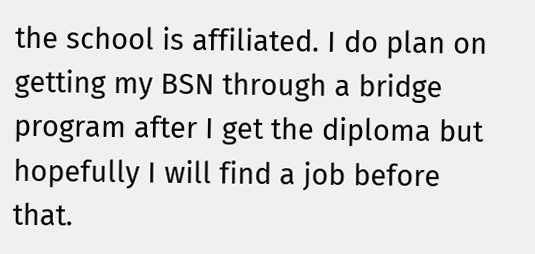the school is affiliated. I do plan on getting my BSN through a bridge program after I get the diploma but hopefully I will find a job before that.